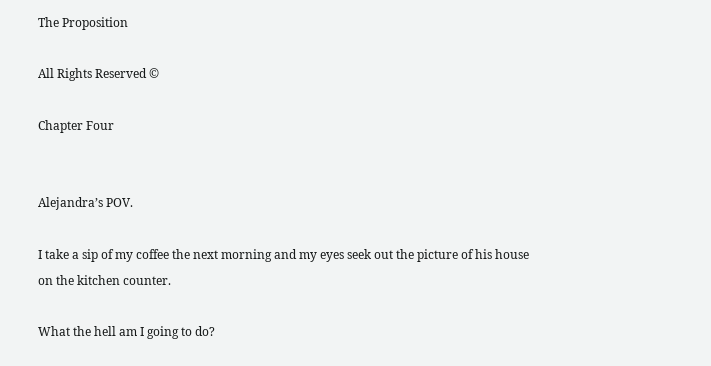The Proposition

All Rights Reserved ©

Chapter Four


Alejandra’s POV.

I take a sip of my coffee the next morning and my eyes seek out the picture of his house on the kitchen counter.

What the hell am I going to do?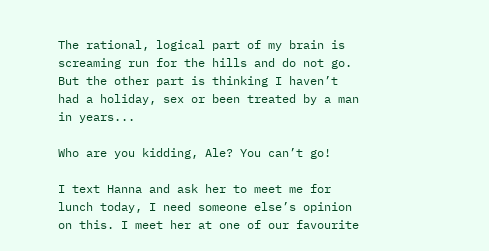The rational, logical part of my brain is screaming run for the hills and do not go. But the other part is thinking I haven’t had a holiday, sex or been treated by a man in years...

Who are you kidding, Ale? You can’t go!

I text Hanna and ask her to meet me for lunch today, I need someone else’s opinion on this. I meet her at one of our favourite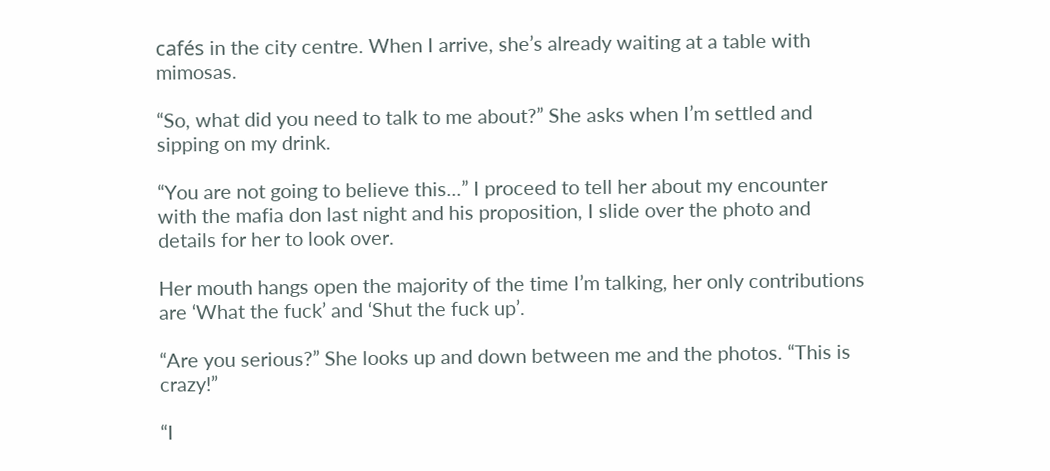cafés in the city centre. When I arrive, she’s already waiting at a table with mimosas.

“So, what did you need to talk to me about?” She asks when I’m settled and sipping on my drink.

“You are not going to believe this...” I proceed to tell her about my encounter with the mafia don last night and his proposition, I slide over the photo and details for her to look over.

Her mouth hangs open the majority of the time I’m talking, her only contributions are ‘What the fuck’ and ‘Shut the fuck up’.

“Are you serious?” She looks up and down between me and the photos. “This is crazy!”

“I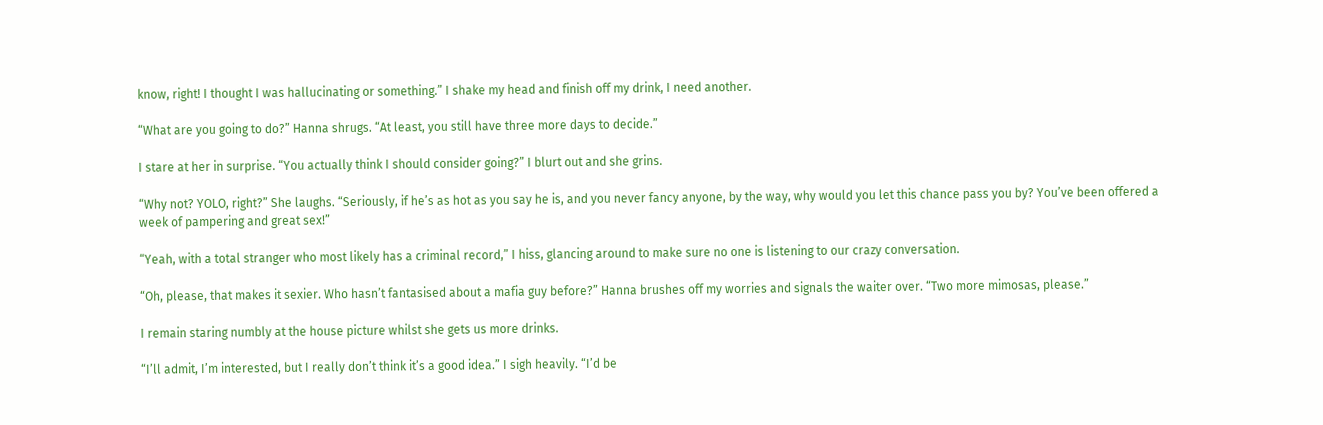know, right! I thought I was hallucinating or something.” I shake my head and finish off my drink, I need another.

“What are you going to do?” Hanna shrugs. “At least, you still have three more days to decide.”

I stare at her in surprise. “You actually think I should consider going?” I blurt out and she grins.

“Why not? YOLO, right?” She laughs. “Seriously, if he’s as hot as you say he is, and you never fancy anyone, by the way, why would you let this chance pass you by? You’ve been offered a week of pampering and great sex!”

“Yeah, with a total stranger who most likely has a criminal record,” I hiss, glancing around to make sure no one is listening to our crazy conversation.

“Oh, please, that makes it sexier. Who hasn’t fantasised about a mafia guy before?” Hanna brushes off my worries and signals the waiter over. “Two more mimosas, please.”

I remain staring numbly at the house picture whilst she gets us more drinks.

“I’ll admit, I’m interested, but I really don’t think it’s a good idea.” I sigh heavily. “I’d be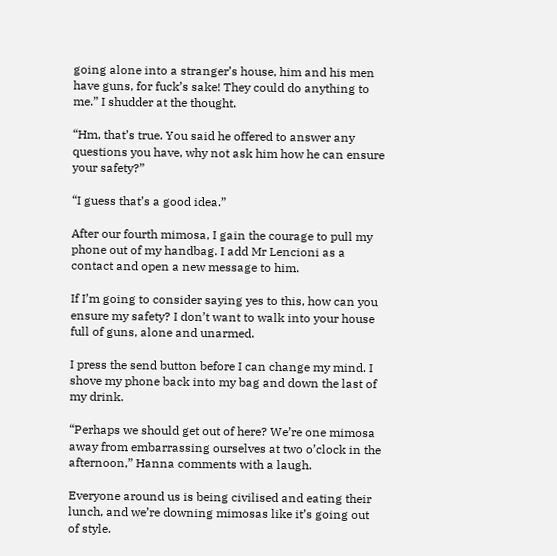going alone into a stranger’s house, him and his men have guns, for fuck’s sake! They could do anything to me.” I shudder at the thought.

“Hm, that’s true. You said he offered to answer any questions you have, why not ask him how he can ensure your safety?”

“I guess that’s a good idea.”

After our fourth mimosa, I gain the courage to pull my phone out of my handbag. I add Mr Lencioni as a contact and open a new message to him.

If I’m going to consider saying yes to this, how can you ensure my safety? I don’t want to walk into your house full of guns, alone and unarmed.

I press the send button before I can change my mind. I shove my phone back into my bag and down the last of my drink.

“Perhaps we should get out of here? We’re one mimosa away from embarrassing ourselves at two o’clock in the afternoon,” Hanna comments with a laugh.

Everyone around us is being civilised and eating their lunch, and we’re downing mimosas like it’s going out of style.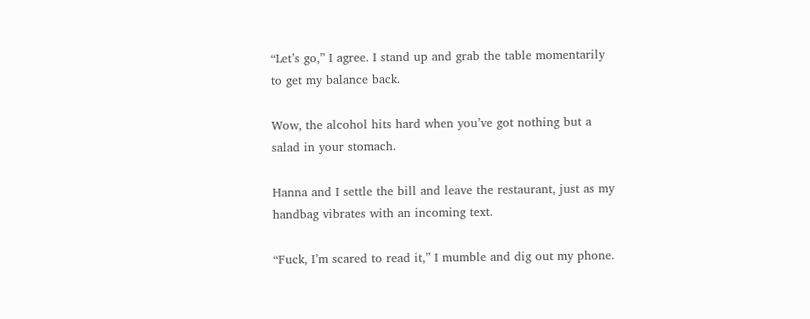“Let’s go,” I agree. I stand up and grab the table momentarily to get my balance back.

Wow, the alcohol hits hard when you’ve got nothing but a salad in your stomach.

Hanna and I settle the bill and leave the restaurant, just as my handbag vibrates with an incoming text.

“Fuck, I’m scared to read it,” I mumble and dig out my phone.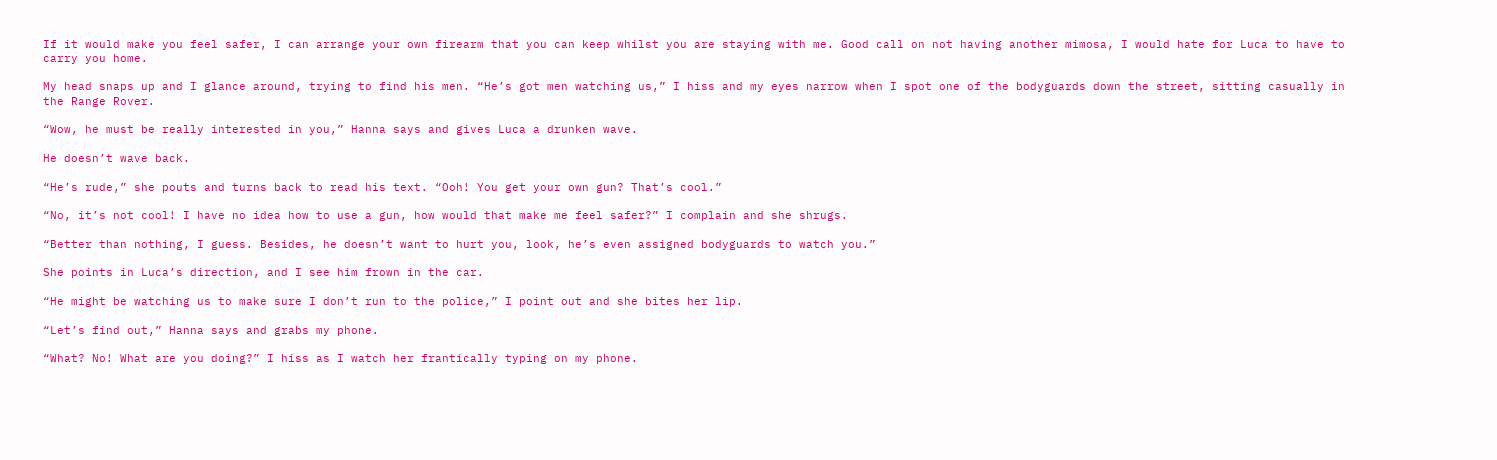If it would make you feel safer, I can arrange your own firearm that you can keep whilst you are staying with me. Good call on not having another mimosa, I would hate for Luca to have to carry you home.

My head snaps up and I glance around, trying to find his men. “He’s got men watching us,” I hiss and my eyes narrow when I spot one of the bodyguards down the street, sitting casually in the Range Rover.

“Wow, he must be really interested in you,” Hanna says and gives Luca a drunken wave.

He doesn’t wave back.

“He’s rude,” she pouts and turns back to read his text. “Ooh! You get your own gun? That’s cool.”

“No, it’s not cool! I have no idea how to use a gun, how would that make me feel safer?” I complain and she shrugs.

“Better than nothing, I guess. Besides, he doesn’t want to hurt you, look, he’s even assigned bodyguards to watch you.”

She points in Luca’s direction, and I see him frown in the car.

“He might be watching us to make sure I don’t run to the police,” I point out and she bites her lip.

“Let’s find out,” Hanna says and grabs my phone.

“What? No! What are you doing?” I hiss as I watch her frantically typing on my phone.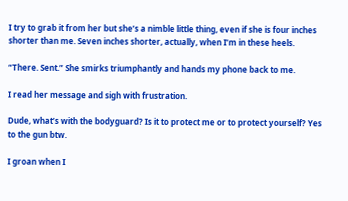I try to grab it from her but she’s a nimble little thing, even if she is four inches shorter than me. Seven inches shorter, actually, when I’m in these heels.

“There. Sent.” She smirks triumphantly and hands my phone back to me.

I read her message and sigh with frustration.

Dude, what’s with the bodyguard? Is it to protect me or to protect yourself? Yes to the gun btw.

I groan when I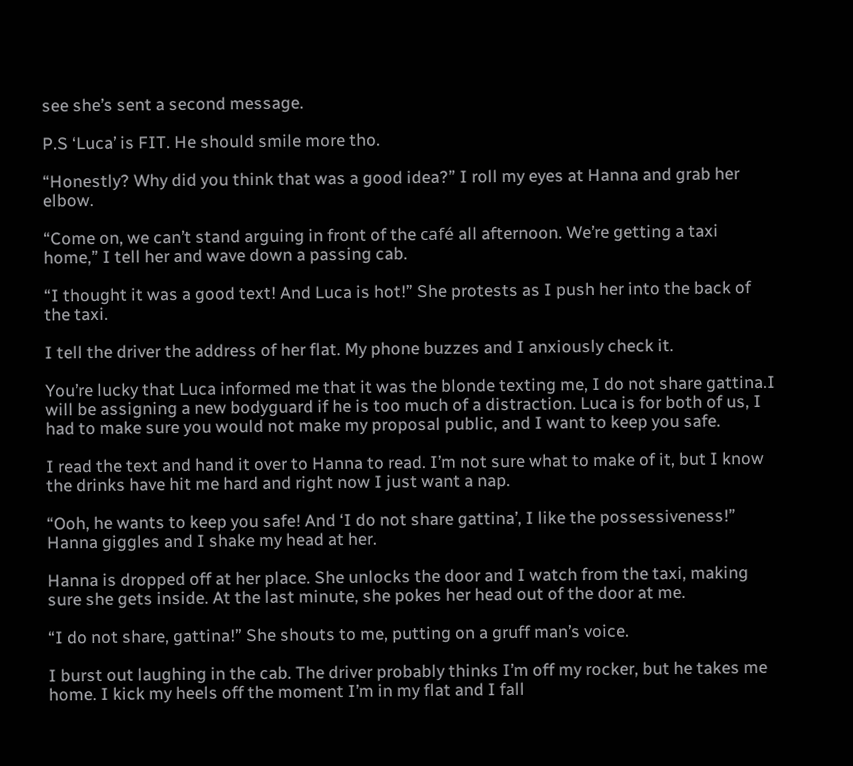see she’s sent a second message.

P.S ‘Luca’ is FIT. He should smile more tho.

“Honestly? Why did you think that was a good idea?” I roll my eyes at Hanna and grab her elbow.

“Come on, we can’t stand arguing in front of the café all afternoon. We’re getting a taxi home,” I tell her and wave down a passing cab.

“I thought it was a good text! And Luca is hot!” She protests as I push her into the back of the taxi.

I tell the driver the address of her flat. My phone buzzes and I anxiously check it.

You’re lucky that Luca informed me that it was the blonde texting me, I do not share gattina.I will be assigning a new bodyguard if he is too much of a distraction. Luca is for both of us, I had to make sure you would not make my proposal public, and I want to keep you safe.

I read the text and hand it over to Hanna to read. I’m not sure what to make of it, but I know the drinks have hit me hard and right now I just want a nap.

“Ooh, he wants to keep you safe! And ‘I do not share gattina’, I like the possessiveness!” Hanna giggles and I shake my head at her.

Hanna is dropped off at her place. She unlocks the door and I watch from the taxi, making sure she gets inside. At the last minute, she pokes her head out of the door at me.

“I do not share, gattina!” She shouts to me, putting on a gruff man’s voice.

I burst out laughing in the cab. The driver probably thinks I’m off my rocker, but he takes me home. I kick my heels off the moment I’m in my flat and I fall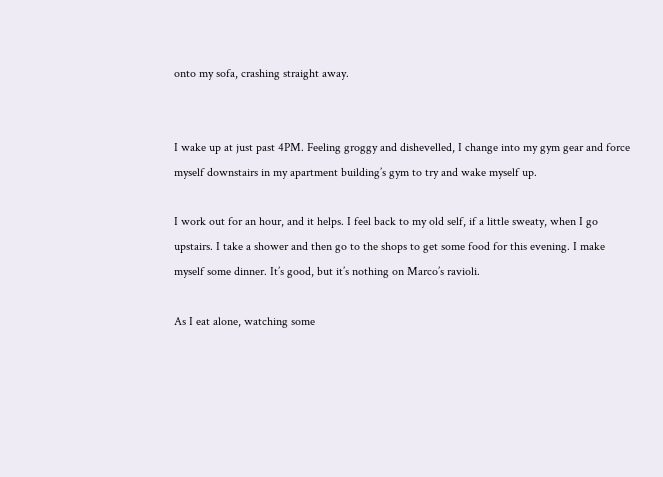onto my sofa, crashing straight away.


I wake up at just past 4PM. Feeling groggy and dishevelled, I change into my gym gear and force myself downstairs in my apartment building’s gym to try and wake myself up.

I work out for an hour, and it helps. I feel back to my old self, if a little sweaty, when I go upstairs. I take a shower and then go to the shops to get some food for this evening. I make myself some dinner. It’s good, but it’s nothing on Marco’s ravioli.

As I eat alone, watching some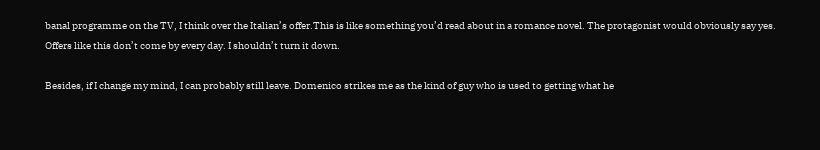banal programme on the TV, I think over the Italian’s offer.This is like something you’d read about in a romance novel. The protagonist would obviously say yes. Offers like this don’t come by every day. I shouldn’t turn it down.

Besides, if I change my mind, I can probably still leave. Domenico strikes me as the kind of guy who is used to getting what he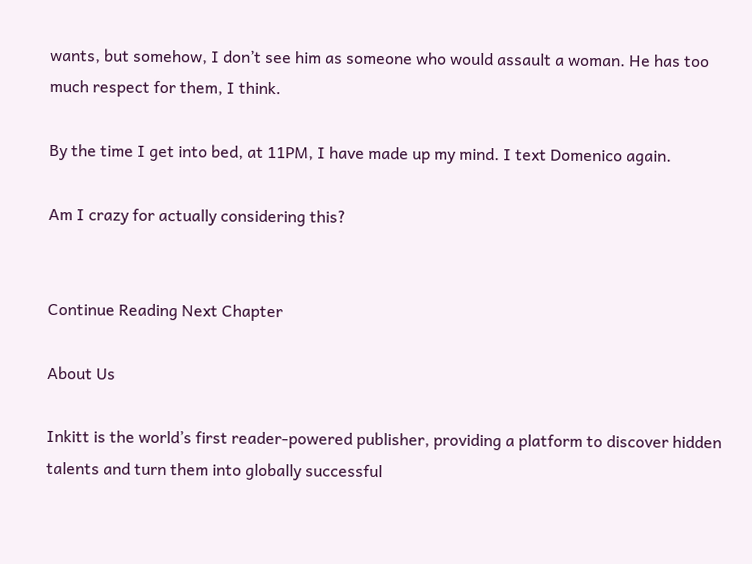wants, but somehow, I don’t see him as someone who would assault a woman. He has too much respect for them, I think.

By the time I get into bed, at 11PM, I have made up my mind. I text Domenico again.

Am I crazy for actually considering this?


Continue Reading Next Chapter

About Us

Inkitt is the world’s first reader-powered publisher, providing a platform to discover hidden talents and turn them into globally successful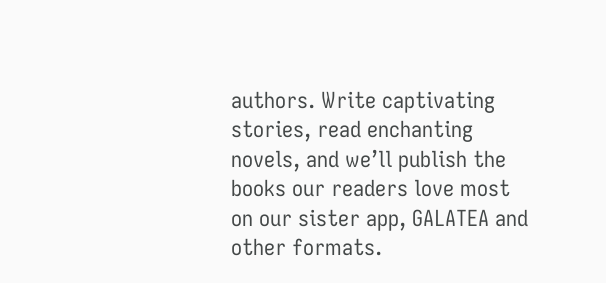authors. Write captivating stories, read enchanting novels, and we’ll publish the books our readers love most on our sister app, GALATEA and other formats.